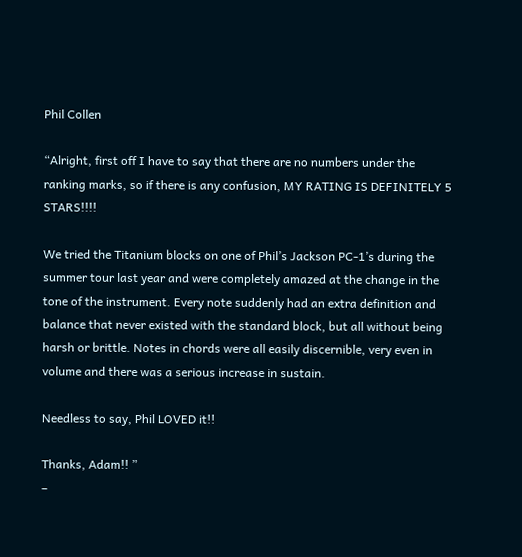Phil Collen

“Alright, first off I have to say that there are no numbers under the ranking marks, so if there is any confusion, MY RATING IS DEFINITELY 5 STARS!!!!

We tried the Titanium blocks on one of Phil’s Jackson PC-1’s during the summer tour last year and were completely amazed at the change in the tone of the instrument. Every note suddenly had an extra definition and balance that never existed with the standard block, but all without being harsh or brittle. Notes in chords were all easily discernible, very even in volume and there was a serious increase in sustain.

Needless to say, Phil LOVED it!!

Thanks, Adam!! ”
–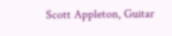Scott Appleton, Guitar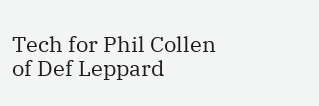Tech for Phil Collen of Def Leppard